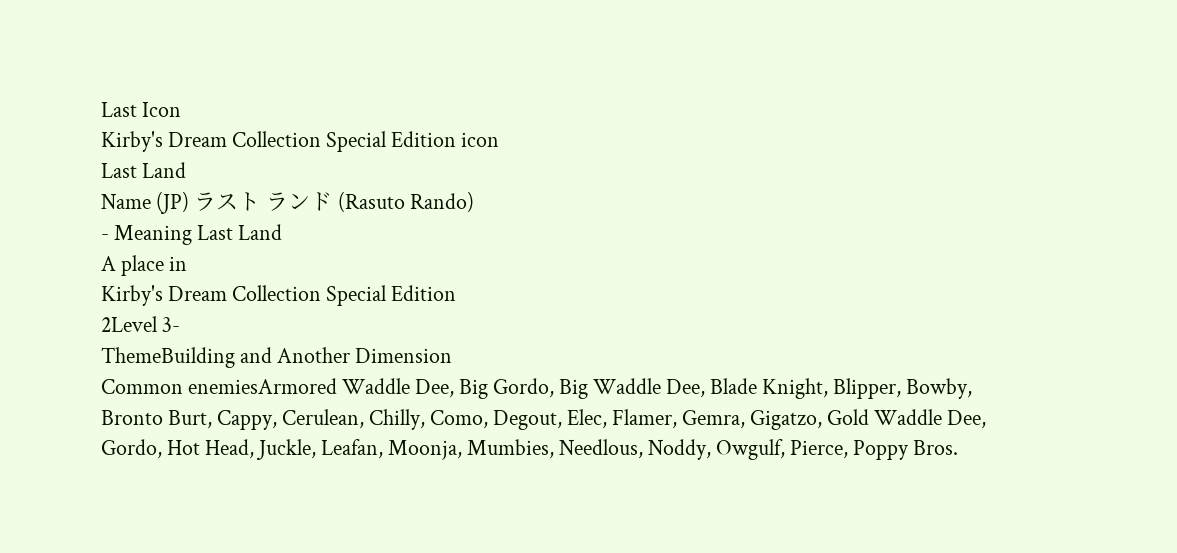Last Icon
Kirby's Dream Collection Special Edition icon
Last Land
Name (JP) ラスト ランド (Rasuto Rando)
- Meaning Last Land
A place in
Kirby's Dream Collection Special Edition
2Level 3-
ThemeBuilding and Another Dimension
Common enemiesArmored Waddle Dee, Big Gordo, Big Waddle Dee, Blade Knight, Blipper, Bowby, Bronto Burt, Cappy, Cerulean, Chilly, Como, Degout, Elec, Flamer, Gemra, Gigatzo, Gold Waddle Dee, Gordo, Hot Head, Juckle, Leafan, Moonja, Mumbies, Needlous, Noddy, Owgulf, Pierce, Poppy Bros.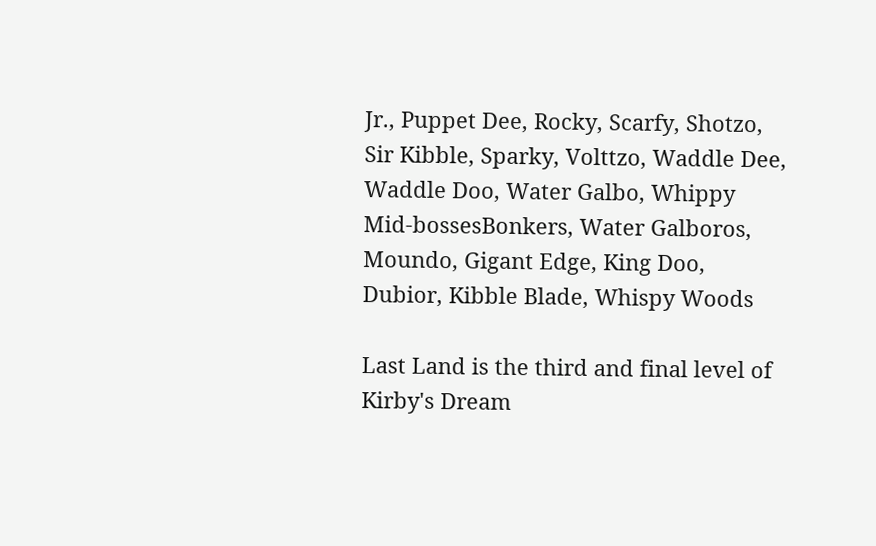Jr., Puppet Dee, Rocky, Scarfy, Shotzo, Sir Kibble, Sparky, Volttzo, Waddle Dee, Waddle Doo, Water Galbo, Whippy
Mid-bossesBonkers, Water Galboros, Moundo, Gigant Edge, King Doo, Dubior, Kibble Blade, Whispy Woods

Last Land is the third and final level of Kirby's Dream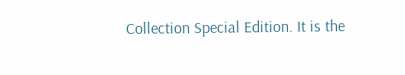Collection Special Edition. It is the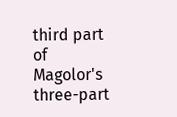third part of Magolor's three-part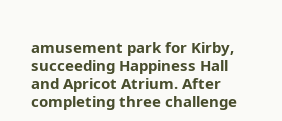amusement park for Kirby, succeeding Happiness Hall and Apricot Atrium. After completing three challenge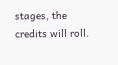stages, the credits will roll.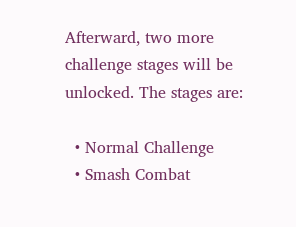Afterward, two more challenge stages will be unlocked. The stages are:

  • Normal Challenge
  • Smash Combat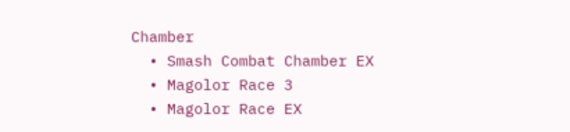Chamber
  • Smash Combat Chamber EX
  • Magolor Race 3
  • Magolor Race EX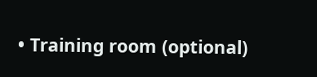• Training room (optional)